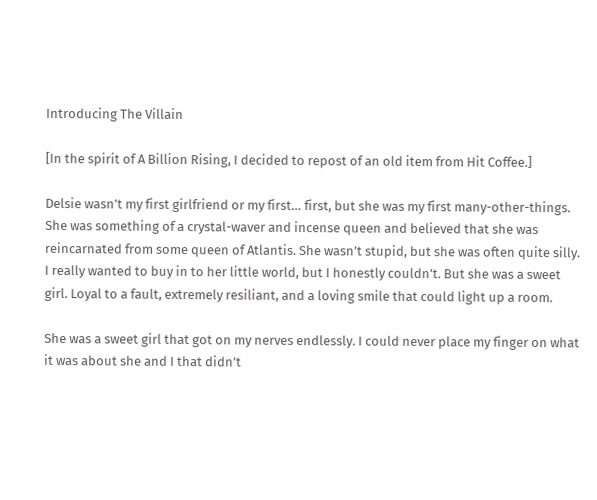Introducing The Villain

[In the spirit of A Billion Rising, I decided to repost of an old item from Hit Coffee.]

Delsie wasn’t my first girlfriend or my first… first, but she was my first many-other-things. She was something of a crystal-waver and incense queen and believed that she was reincarnated from some queen of Atlantis. She wasn’t stupid, but she was often quite silly. I really wanted to buy in to her little world, but I honestly couldn’t. But she was a sweet girl. Loyal to a fault, extremely resiliant, and a loving smile that could light up a room.

She was a sweet girl that got on my nerves endlessly. I could never place my finger on what it was about she and I that didn’t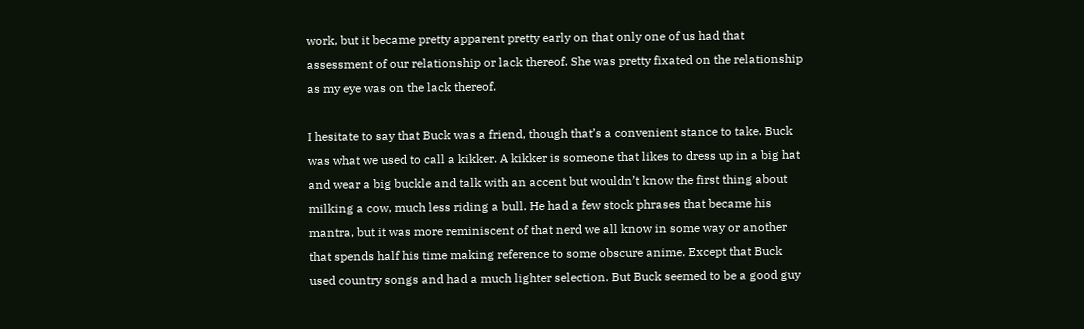work, but it became pretty apparent pretty early on that only one of us had that assessment of our relationship or lack thereof. She was pretty fixated on the relationship as my eye was on the lack thereof.

I hesitate to say that Buck was a friend, though that’s a convenient stance to take. Buck was what we used to call a kikker. A kikker is someone that likes to dress up in a big hat and wear a big buckle and talk with an accent but wouldn’t know the first thing about milking a cow, much less riding a bull. He had a few stock phrases that became his mantra, but it was more reminiscent of that nerd we all know in some way or another that spends half his time making reference to some obscure anime. Except that Buck used country songs and had a much lighter selection. But Buck seemed to be a good guy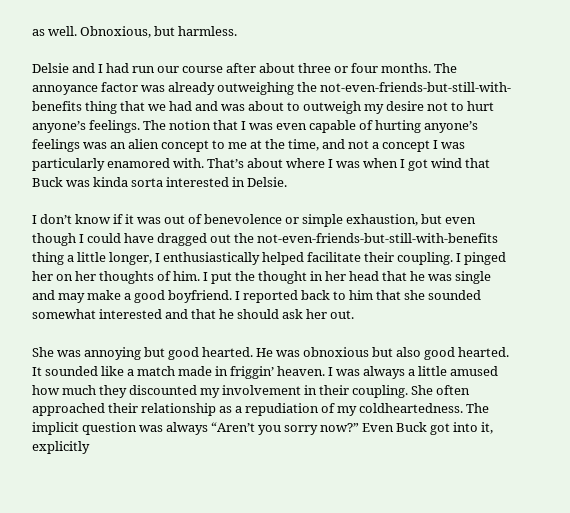as well. Obnoxious, but harmless.

Delsie and I had run our course after about three or four months. The annoyance factor was already outweighing the not-even-friends-but-still-with-benefits thing that we had and was about to outweigh my desire not to hurt anyone’s feelings. The notion that I was even capable of hurting anyone’s feelings was an alien concept to me at the time, and not a concept I was particularly enamored with. That’s about where I was when I got wind that Buck was kinda sorta interested in Delsie.

I don’t know if it was out of benevolence or simple exhaustion, but even though I could have dragged out the not-even-friends-but-still-with-benefits thing a little longer, I enthusiastically helped facilitate their coupling. I pinged her on her thoughts of him. I put the thought in her head that he was single and may make a good boyfriend. I reported back to him that she sounded somewhat interested and that he should ask her out.

She was annoying but good hearted. He was obnoxious but also good hearted. It sounded like a match made in friggin’ heaven. I was always a little amused how much they discounted my involvement in their coupling. She often approached their relationship as a repudiation of my coldheartedness. The implicit question was always “Aren’t you sorry now?” Even Buck got into it, explicitly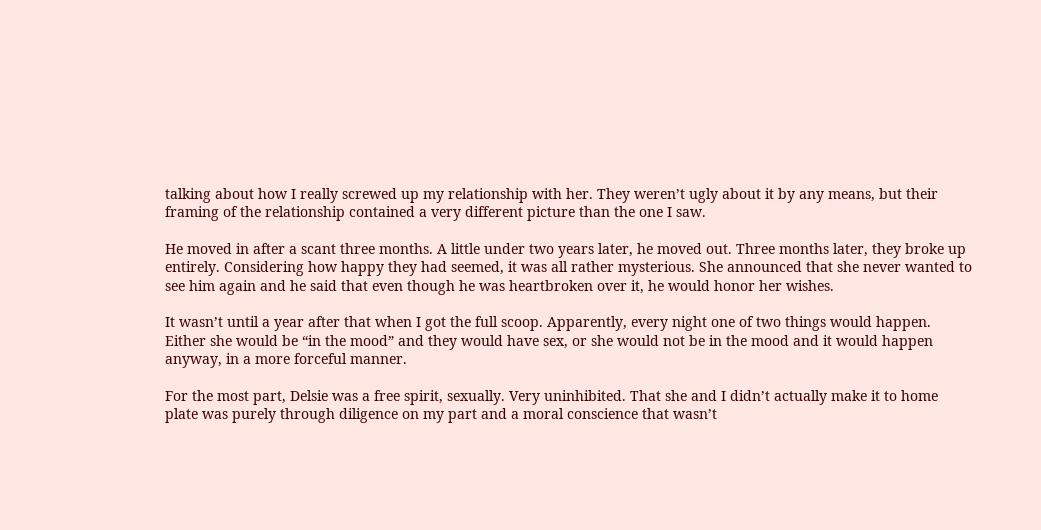talking about how I really screwed up my relationship with her. They weren’t ugly about it by any means, but their framing of the relationship contained a very different picture than the one I saw.

He moved in after a scant three months. A little under two years later, he moved out. Three months later, they broke up entirely. Considering how happy they had seemed, it was all rather mysterious. She announced that she never wanted to see him again and he said that even though he was heartbroken over it, he would honor her wishes.

It wasn’t until a year after that when I got the full scoop. Apparently, every night one of two things would happen. Either she would be “in the mood” and they would have sex, or she would not be in the mood and it would happen anyway, in a more forceful manner.

For the most part, Delsie was a free spirit, sexually. Very uninhibited. That she and I didn’t actually make it to home plate was purely through diligence on my part and a moral conscience that wasn’t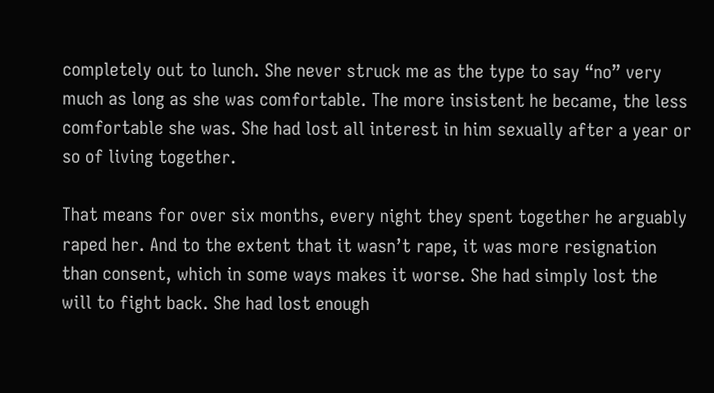completely out to lunch. She never struck me as the type to say “no” very much as long as she was comfortable. The more insistent he became, the less comfortable she was. She had lost all interest in him sexually after a year or so of living together.

That means for over six months, every night they spent together he arguably raped her. And to the extent that it wasn’t rape, it was more resignation than consent, which in some ways makes it worse. She had simply lost the will to fight back. She had lost enough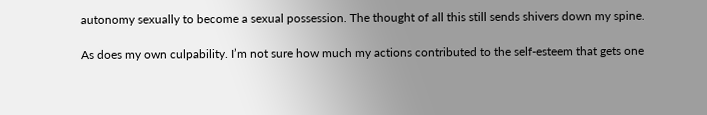autonomy sexually to become a sexual possession. The thought of all this still sends shivers down my spine.

As does my own culpability. I’m not sure how much my actions contributed to the self-esteem that gets one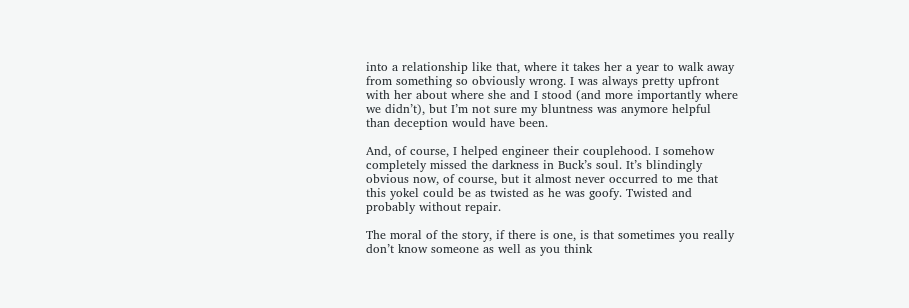into a relationship like that, where it takes her a year to walk away from something so obviously wrong. I was always pretty upfront with her about where she and I stood (and more importantly where we didn’t), but I’m not sure my bluntness was anymore helpful than deception would have been.

And, of course, I helped engineer their couplehood. I somehow completely missed the darkness in Buck’s soul. It’s blindingly obvious now, of course, but it almost never occurred to me that this yokel could be as twisted as he was goofy. Twisted and probably without repair.

The moral of the story, if there is one, is that sometimes you really don’t know someone as well as you think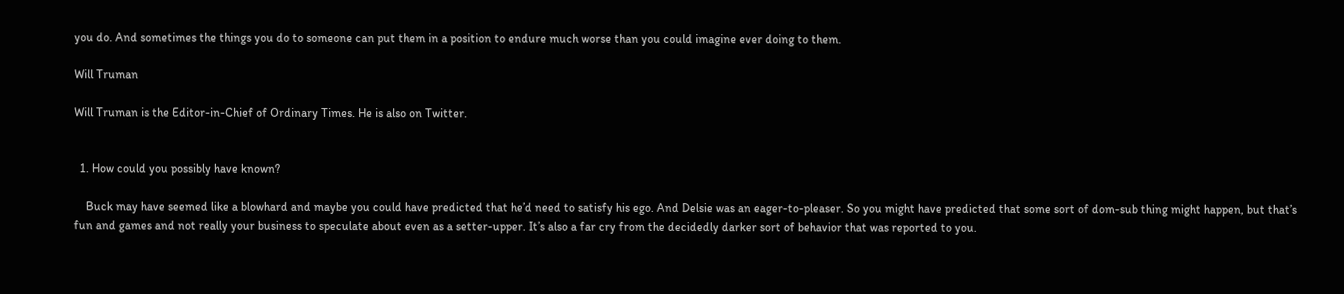you do. And sometimes the things you do to someone can put them in a position to endure much worse than you could imagine ever doing to them.

Will Truman

Will Truman is the Editor-in-Chief of Ordinary Times. He is also on Twitter.


  1. How could you possibly have known?

    Buck may have seemed like a blowhard and maybe you could have predicted that he’d need to satisfy his ego. And Delsie was an eager-to-pleaser. So you might have predicted that some sort of dom-sub thing might happen, but that’s fun and games and not really your business to speculate about even as a setter-upper. It’s also a far cry from the decidedly darker sort of behavior that was reported to you.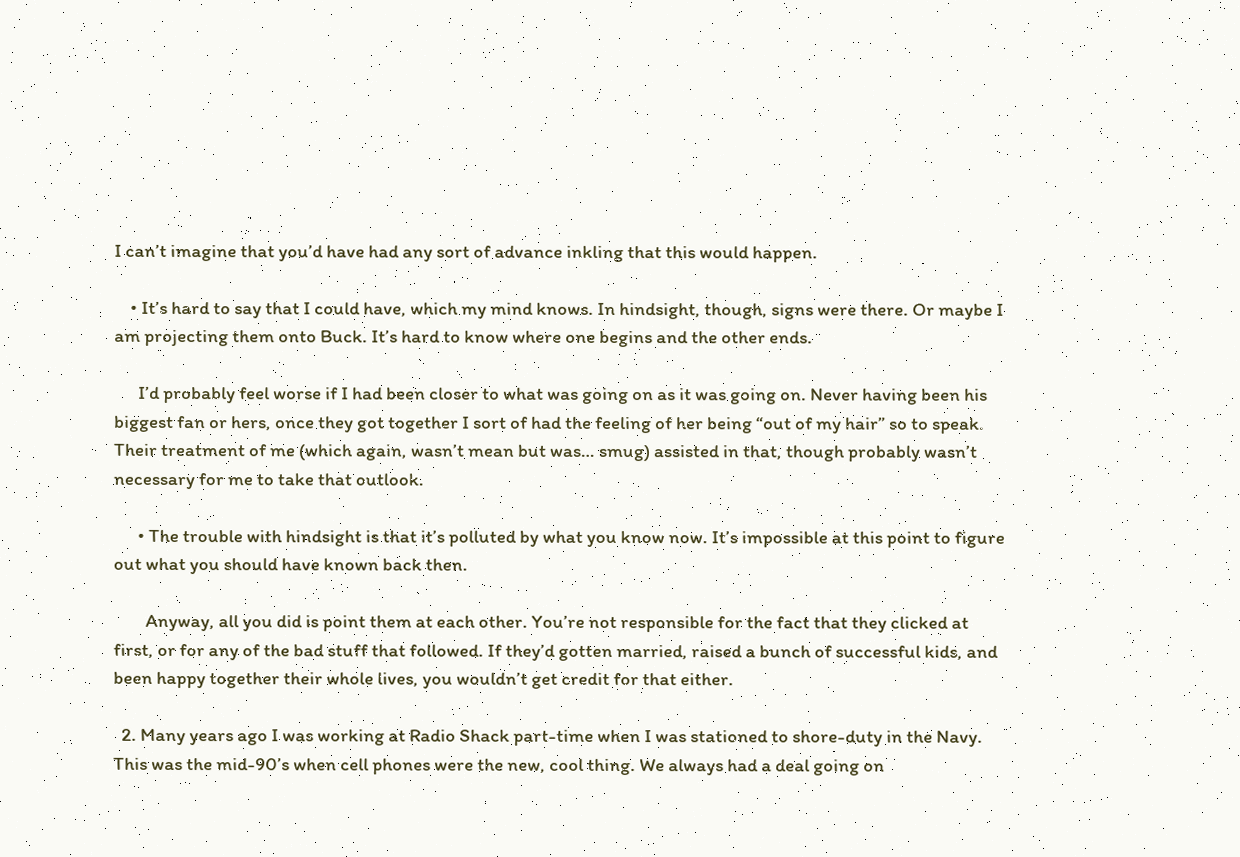I can’t imagine that you’d have had any sort of advance inkling that this would happen.

    • It’s hard to say that I could have, which my mind knows. In hindsight, though, signs were there. Or maybe I am projecting them onto Buck. It’s hard to know where one begins and the other ends.

      I’d probably feel worse if I had been closer to what was going on as it was going on. Never having been his biggest fan or hers, once they got together I sort of had the feeling of her being “out of my hair” so to speak. Their treatment of me (which again, wasn’t mean but was… smug) assisted in that, though probably wasn’t necessary for me to take that outlook.

      • The trouble with hindsight is that it’s polluted by what you know now. It’s impossible at this point to figure out what you should have known back then.

        Anyway, all you did is point them at each other. You’re not responsible for the fact that they clicked at first, or for any of the bad stuff that followed. If they’d gotten married, raised a bunch of successful kids, and been happy together their whole lives, you wouldn’t get credit for that either.

  2. Many years ago I was working at Radio Shack part-time when I was stationed to shore-duty in the Navy. This was the mid-90’s when cell phones were the new, cool thing. We always had a deal going on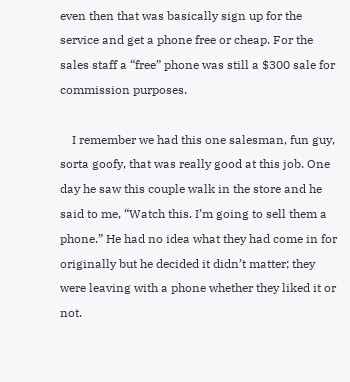even then that was basically sign up for the service and get a phone free or cheap. For the sales staff a “free” phone was still a $300 sale for commission purposes.

    I remember we had this one salesman, fun guy, sorta goofy, that was really good at this job. One day he saw this couple walk in the store and he said to me, “Watch this. I’m going to sell them a phone.” He had no idea what they had come in for originally but he decided it didn’t matter; they were leaving with a phone whether they liked it or not.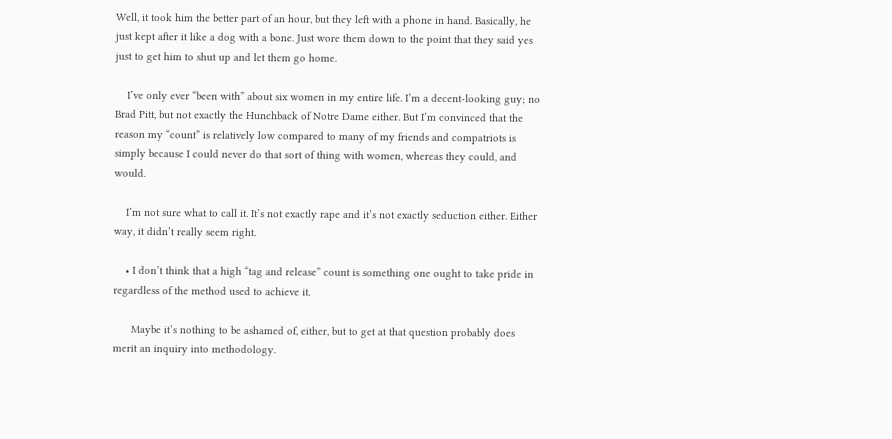Well, it took him the better part of an hour, but they left with a phone in hand. Basically, he just kept after it like a dog with a bone. Just wore them down to the point that they said yes just to get him to shut up and let them go home.

    I’ve only ever “been with” about six women in my entire life. I’m a decent-looking guy; no Brad Pitt, but not exactly the Hunchback of Notre Dame either. But I’m convinced that the reason my “count” is relatively low compared to many of my friends and compatriots is simply because I could never do that sort of thing with women, whereas they could, and would.

    I’m not sure what to call it. It’s not exactly rape and it’s not exactly seduction either. Either way, it didn’t really seem right.

    • I don’t think that a high “tag and release” count is something one ought to take pride in regardless of the method used to achieve it.

      Maybe it’s nothing to be ashamed of, either, but to get at that question probably does merit an inquiry into methodology.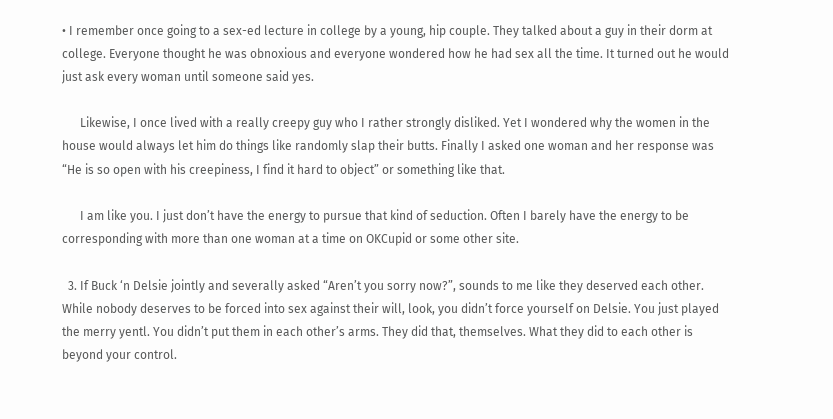• I remember once going to a sex-ed lecture in college by a young, hip couple. They talked about a guy in their dorm at college. Everyone thought he was obnoxious and everyone wondered how he had sex all the time. It turned out he would just ask every woman until someone said yes.

      Likewise, I once lived with a really creepy guy who I rather strongly disliked. Yet I wondered why the women in the house would always let him do things like randomly slap their butts. Finally I asked one woman and her response was “He is so open with his creepiness, I find it hard to object” or something like that.

      I am like you. I just don’t have the energy to pursue that kind of seduction. Often I barely have the energy to be corresponding with more than one woman at a time on OKCupid or some other site.

  3. If Buck ‘n Delsie jointly and severally asked “Aren’t you sorry now?”, sounds to me like they deserved each other. While nobody deserves to be forced into sex against their will, look, you didn’t force yourself on Delsie. You just played the merry yentl. You didn’t put them in each other’s arms. They did that, themselves. What they did to each other is beyond your control.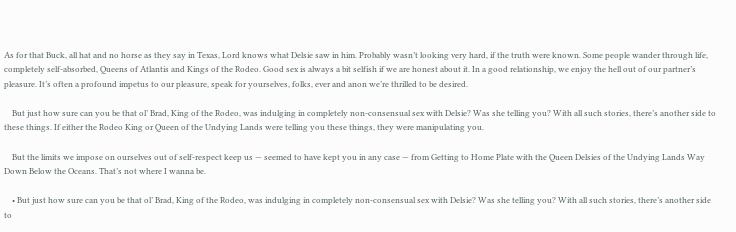As for that Buck, all hat and no horse as they say in Texas, Lord knows what Delsie saw in him. Probably wasn’t looking very hard, if the truth were known. Some people wander through life, completely self-absorbed, Queens of Atlantis and Kings of the Rodeo. Good sex is always a bit selfish if we are honest about it. In a good relationship, we enjoy the hell out of our partner’s pleasure. It’s often a profound impetus to our pleasure, speak for yourselves, folks, ever and anon we’re thrilled to be desired.

    But just how sure can you be that ol’ Brad, King of the Rodeo, was indulging in completely non-consensual sex with Delsie? Was she telling you? With all such stories, there’s another side to these things. If either the Rodeo King or Queen of the Undying Lands were telling you these things, they were manipulating you.

    But the limits we impose on ourselves out of self-respect keep us — seemed to have kept you in any case — from Getting to Home Plate with the Queen Delsies of the Undying Lands Way Down Below the Oceans. That’s not where I wanna be.

    • But just how sure can you be that ol’ Brad, King of the Rodeo, was indulging in completely non-consensual sex with Delsie? Was she telling you? With all such stories, there’s another side to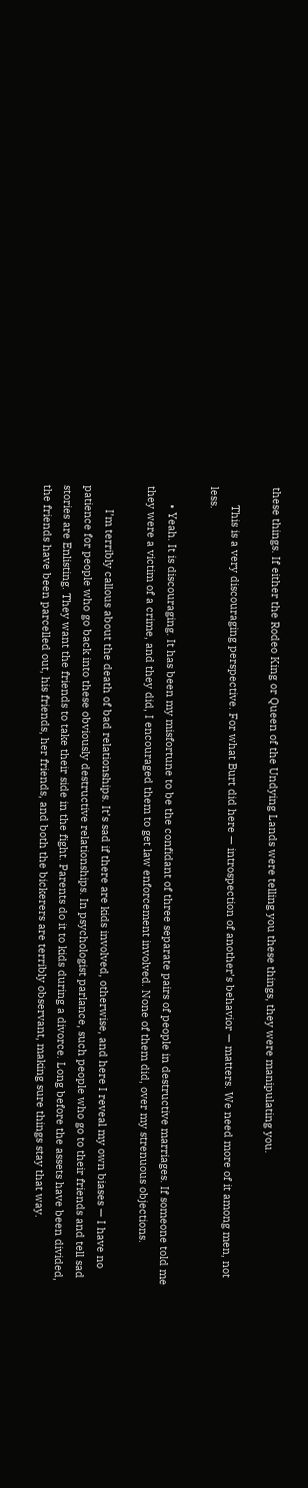these things. If either the Rodeo King or Queen of the Undying Lands were telling you these things, they were manipulating you.

      This is a very discouraging perspective. For what Burt did here — introspection of another’s behavior — matters. We need more of it among men, not less.

      • Yeah. It is discouraging. It has been my misfortune to be the confidant of three separate pairs of people in destructive marriages. If someone told me they were a victim of a crime, and they did, I encouraged them to get law enforcement involved. None of them did, over my strenuous objections.

        I’m terribly callous about the death of bad relationships. It’s sad if there are kids involved, otherwise, and here I reveal my own biases — I have no patience for people who go back into these obviously destructive relationships. In psychologist parlance, such people who go to their friends and tell sad stories are Enlisting. They want the friends to take their side in the fight. Parents do it to kids during a divorce. Long before the assets have been divided, the friends have been parcelled out, his friends, her friends, and both the bickerers are terribly observant, making sure things stay that way.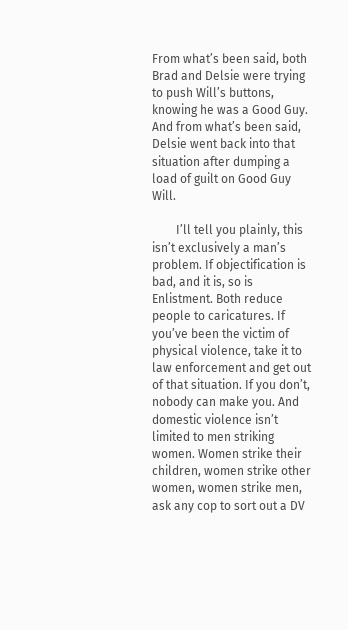From what’s been said, both Brad and Delsie were trying to push Will’s buttons, knowing he was a Good Guy. And from what’s been said, Delsie went back into that situation after dumping a load of guilt on Good Guy Will.

        I’ll tell you plainly, this isn’t exclusively a man’s problem. If objectification is bad, and it is, so is Enlistment. Both reduce people to caricatures. If you’ve been the victim of physical violence, take it to law enforcement and get out of that situation. If you don’t, nobody can make you. And domestic violence isn’t limited to men striking women. Women strike their children, women strike other women, women strike men, ask any cop to sort out a DV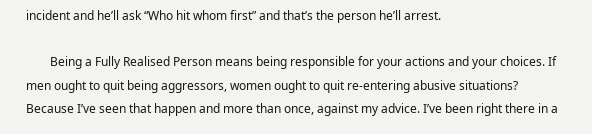incident and he’ll ask “Who hit whom first” and that’s the person he’ll arrest.

        Being a Fully Realised Person means being responsible for your actions and your choices. If men ought to quit being aggressors, women ought to quit re-entering abusive situations? Because I’ve seen that happen and more than once, against my advice. I’ve been right there in a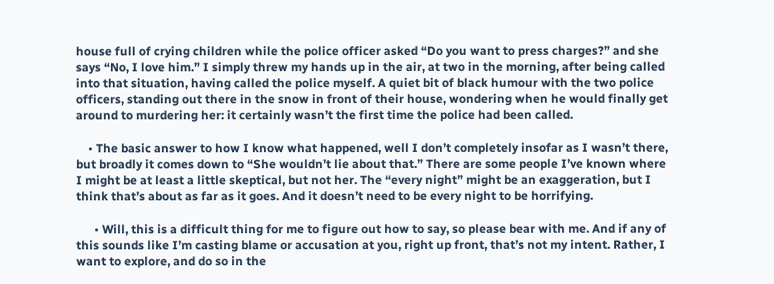house full of crying children while the police officer asked “Do you want to press charges?” and she says “No, I love him.” I simply threw my hands up in the air, at two in the morning, after being called into that situation, having called the police myself. A quiet bit of black humour with the two police officers, standing out there in the snow in front of their house, wondering when he would finally get around to murdering her: it certainly wasn’t the first time the police had been called.

    • The basic answer to how I know what happened, well I don’t completely insofar as I wasn’t there, but broadly it comes down to “She wouldn’t lie about that.” There are some people I’ve known where I might be at least a little skeptical, but not her. The “every night” might be an exaggeration, but I think that’s about as far as it goes. And it doesn’t need to be every night to be horrifying.

      • Will, this is a difficult thing for me to figure out how to say, so please bear with me. And if any of this sounds like I’m casting blame or accusation at you, right up front, that’s not my intent. Rather, I want to explore, and do so in the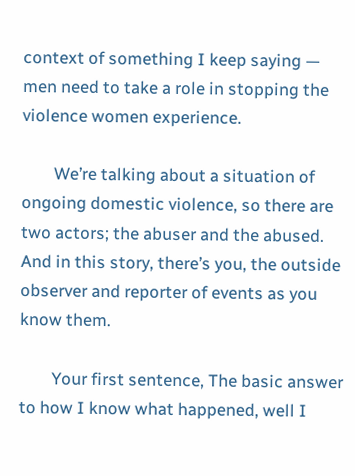context of something I keep saying — men need to take a role in stopping the violence women experience.

        We’re talking about a situation of ongoing domestic violence, so there are two actors; the abuser and the abused. And in this story, there’s you, the outside observer and reporter of events as you know them.

        Your first sentence, The basic answer to how I know what happened, well I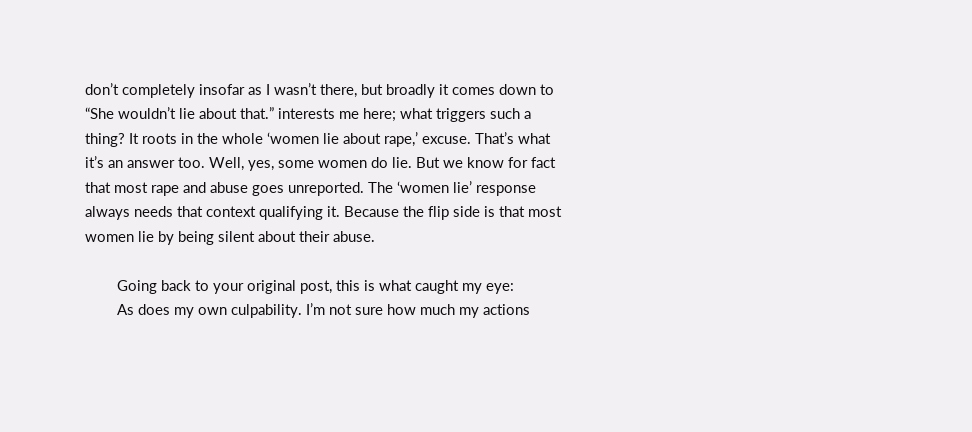don’t completely insofar as I wasn’t there, but broadly it comes down to “She wouldn’t lie about that.” interests me here; what triggers such a thing? It roots in the whole ‘women lie about rape,’ excuse. That’s what it’s an answer too. Well, yes, some women do lie. But we know for fact that most rape and abuse goes unreported. The ‘women lie’ response always needs that context qualifying it. Because the flip side is that most women lie by being silent about their abuse.

        Going back to your original post, this is what caught my eye:
        As does my own culpability. I’m not sure how much my actions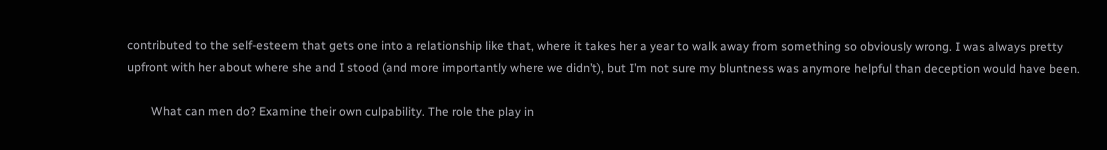contributed to the self-esteem that gets one into a relationship like that, where it takes her a year to walk away from something so obviously wrong. I was always pretty upfront with her about where she and I stood (and more importantly where we didn’t), but I’m not sure my bluntness was anymore helpful than deception would have been.

        What can men do? Examine their own culpability. The role the play in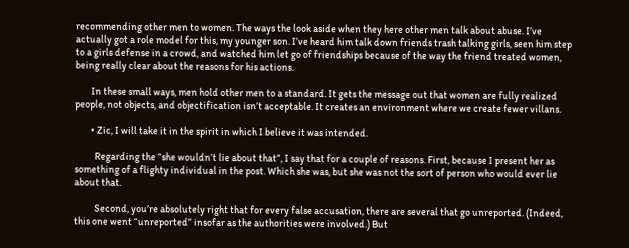recommending other men to women. The ways the look aside when they here other men talk about abuse. I’ve actually got a role model for this, my younger son. I’ve heard him talk down friends trash talking girls, seen him step to a girls defense in a crowd, and watched him let go of friendships because of the way the friend treated women, being really clear about the reasons for his actions.

        In these small ways, men hold other men to a standard. It gets the message out that women are fully realized people, not objects, and objectification isn’t acceptable. It creates an environment where we create fewer villans.

        • Zic, I will take it in the spirit in which I believe it was intended.

          Regarding the “she wouldn’t lie about that”, I say that for a couple of reasons. First, because I present her as something of a flighty individual in the post. Which she was, but she was not the sort of person who would ever lie about that.

          Second, you’re absolutely right that for every false accusation, there are several that go unreported. (Indeed, this one went “unreported” insofar as the authorities were involved.) But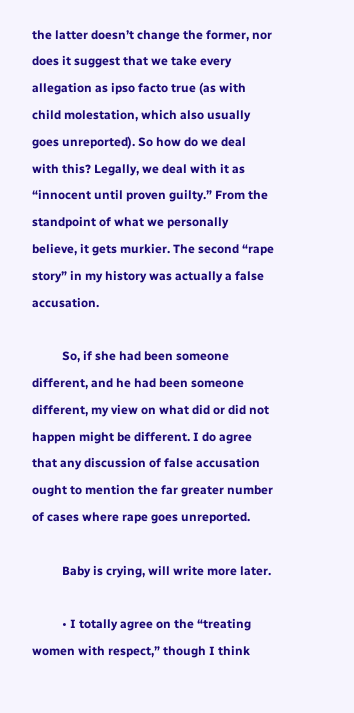the latter doesn’t change the former, nor does it suggest that we take every allegation as ipso facto true (as with child molestation, which also usually goes unreported). So how do we deal with this? Legally, we deal with it as “innocent until proven guilty.” From the standpoint of what we personally believe, it gets murkier. The second “rape story” in my history was actually a false accusation.

          So, if she had been someone different, and he had been someone different, my view on what did or did not happen might be different. I do agree that any discussion of false accusation ought to mention the far greater number of cases where rape goes unreported.

          Baby is crying, will write more later.

          • I totally agree on the “treating women with respect,” though I think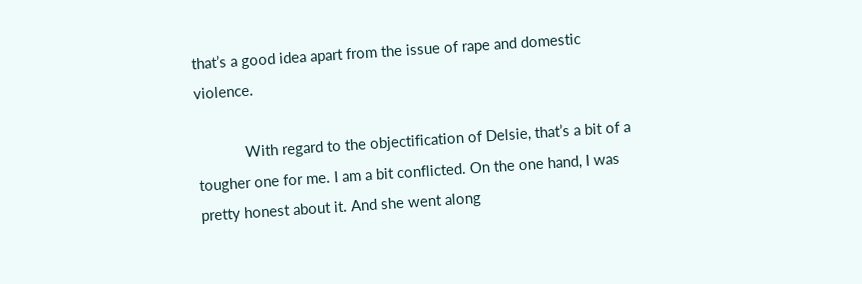that’s a good idea apart from the issue of rape and domestic violence.

            With regard to the objectification of Delsie, that’s a bit of a tougher one for me. I am a bit conflicted. On the one hand, I was pretty honest about it. And she went along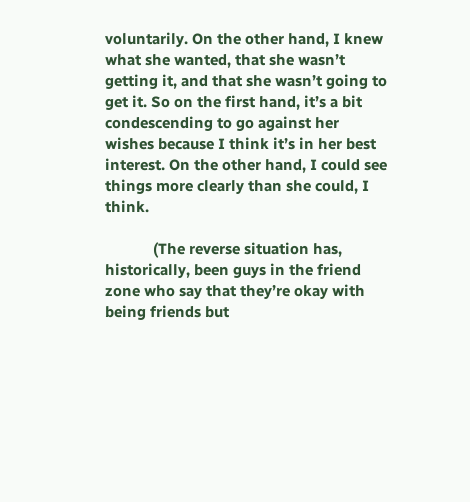voluntarily. On the other hand, I knew what she wanted, that she wasn’t getting it, and that she wasn’t going to get it. So on the first hand, it’s a bit condescending to go against her wishes because I think it’s in her best interest. On the other hand, I could see things more clearly than she could, I think.

            (The reverse situation has, historically, been guys in the friend zone who say that they’re okay with being friends but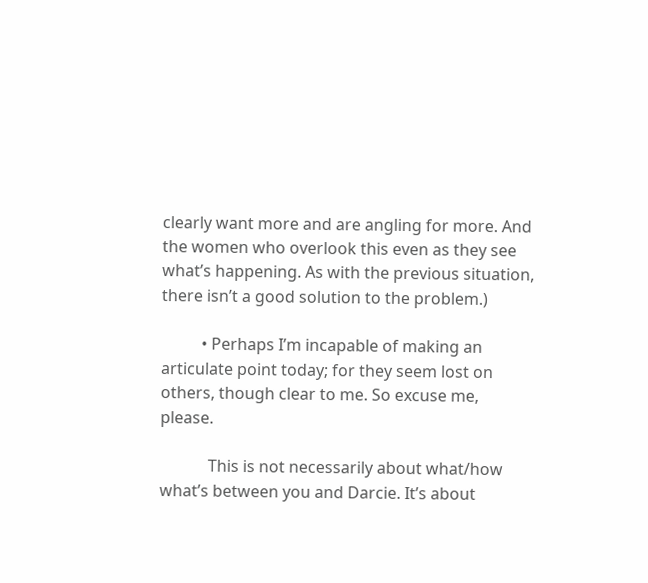clearly want more and are angling for more. And the women who overlook this even as they see what’s happening. As with the previous situation, there isn’t a good solution to the problem.)

          • Perhaps I’m incapable of making an articulate point today; for they seem lost on others, though clear to me. So excuse me, please.

            This is not necessarily about what/how what’s between you and Darcie. It’s about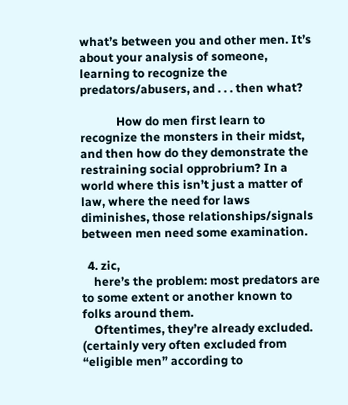what’s between you and other men. It’s about your analysis of someone, learning to recognize the predators/abusers, and . . . then what?

            How do men first learn to recognize the monsters in their midst, and then how do they demonstrate the restraining social opprobrium? In a world where this isn’t just a matter of law, where the need for laws diminishes, those relationships/signals between men need some examination.

  4. zic,
    here’s the problem: most predators are to some extent or another known to folks around them.
    Oftentimes, they’re already excluded. (certainly very often excluded from “eligible men” according to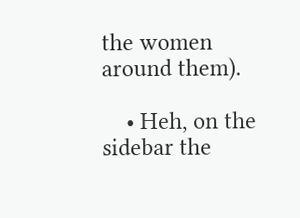the women around them).

    • Heh, on the sidebar the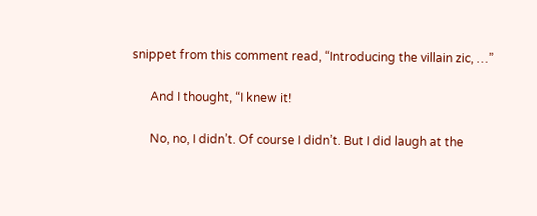snippet from this comment read, “Introducing the villain zic, …”

      And I thought, “I knew it!

      No, no, I didn’t. Of course I didn’t. But I did laugh at the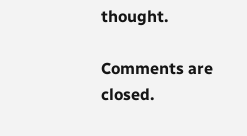thought.

Comments are closed.